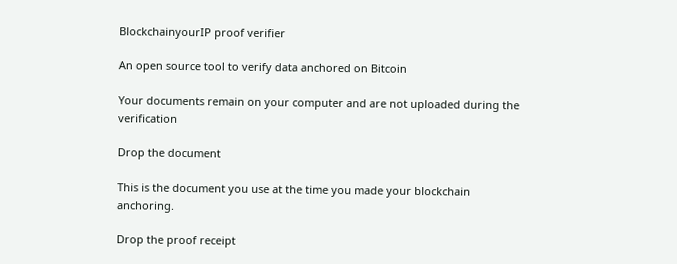BlockchainyourIP proof verifier

An open source tool to verify data anchored on Bitcoin

Your documents remain on your computer and are not uploaded during the verification

Drop the document

This is the document you use at the time you made your blockchain anchoring.

Drop the proof receipt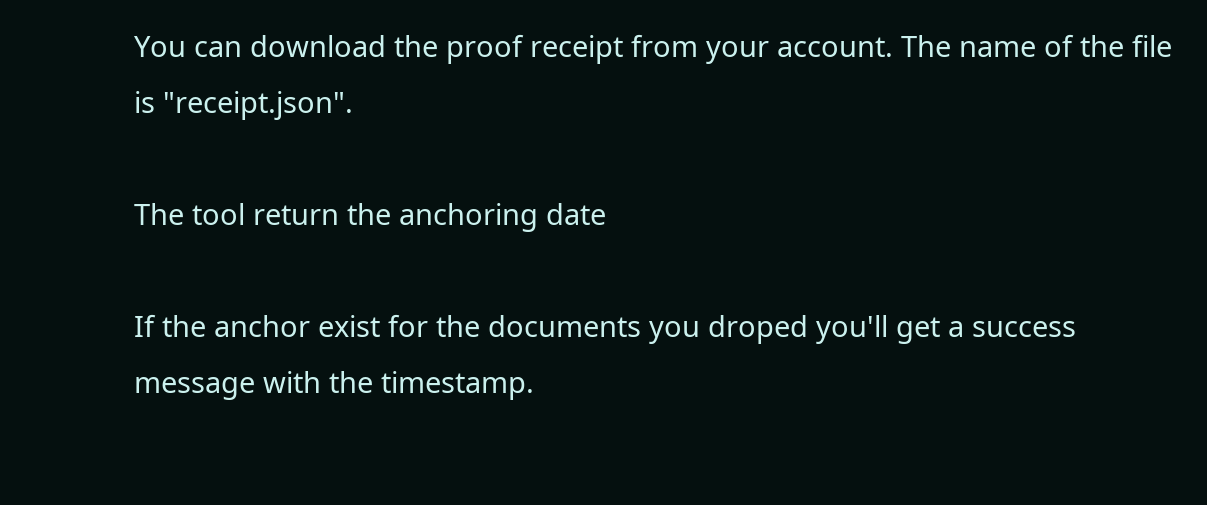You can download the proof receipt from your account. The name of the file is "receipt.json".

The tool return the anchoring date

If the anchor exist for the documents you droped you'll get a success message with the timestamp.